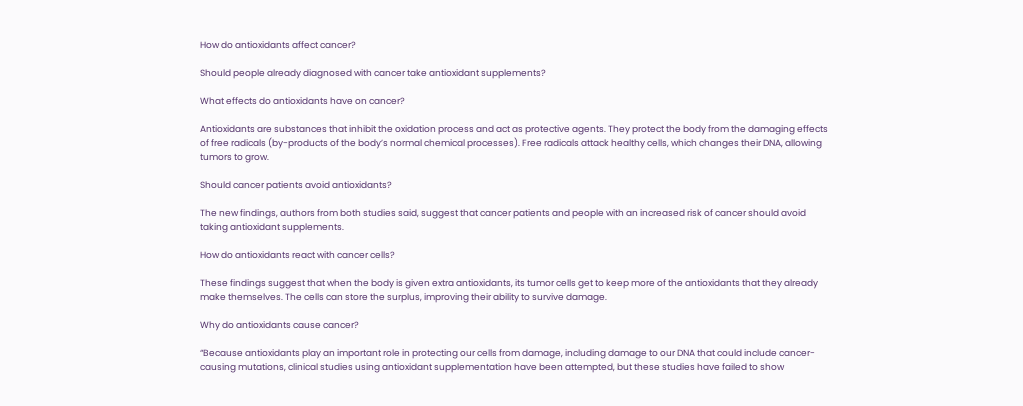How do antioxidants affect cancer?

Should people already diagnosed with cancer take antioxidant supplements?

What effects do antioxidants have on cancer?

Antioxidants are substances that inhibit the oxidation process and act as protective agents. They protect the body from the damaging effects of free radicals (by-products of the body’s normal chemical processes). Free radicals attack healthy cells, which changes their DNA, allowing tumors to grow.

Should cancer patients avoid antioxidants?

The new findings, authors from both studies said, suggest that cancer patients and people with an increased risk of cancer should avoid taking antioxidant supplements.

How do antioxidants react with cancer cells?

These findings suggest that when the body is given extra antioxidants, its tumor cells get to keep more of the antioxidants that they already make themselves. The cells can store the surplus, improving their ability to survive damage.

Why do antioxidants cause cancer?

“Because antioxidants play an important role in protecting our cells from damage, including damage to our DNA that could include cancer-causing mutations, clinical studies using antioxidant supplementation have been attempted, but these studies have failed to show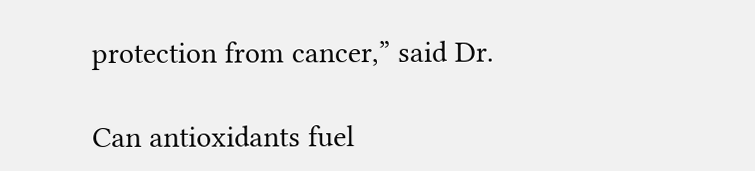protection from cancer,” said Dr.

Can antioxidants fuel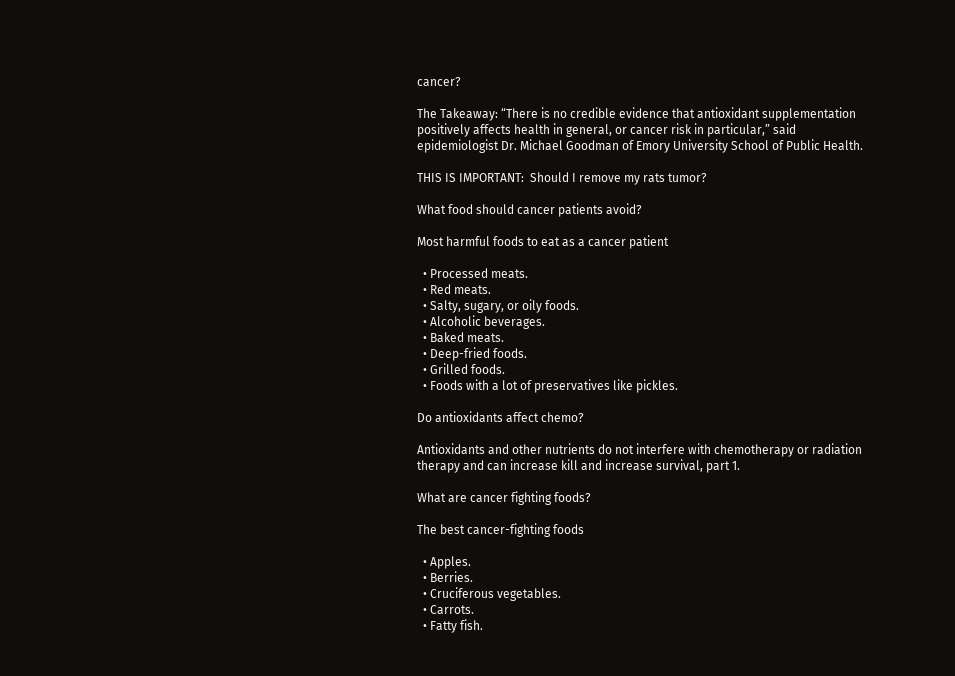cancer?

The Takeaway: “There is no credible evidence that antioxidant supplementation positively affects health in general, or cancer risk in particular,” said epidemiologist Dr. Michael Goodman of Emory University School of Public Health.

THIS IS IMPORTANT:  Should I remove my rats tumor?

What food should cancer patients avoid?

Most harmful foods to eat as a cancer patient

  • Processed meats.
  • Red meats.
  • Salty, sugary, or oily foods.
  • Alcoholic beverages.
  • Baked meats.
  • Deep-fried foods.
  • Grilled foods.
  • Foods with a lot of preservatives like pickles.

Do antioxidants affect chemo?

Antioxidants and other nutrients do not interfere with chemotherapy or radiation therapy and can increase kill and increase survival, part 1.

What are cancer fighting foods?

The best cancer-fighting foods

  • Apples.
  • Berries.
  • Cruciferous vegetables.
  • Carrots.
  • Fatty fish.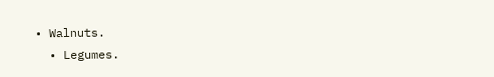• Walnuts.
  • Legumes.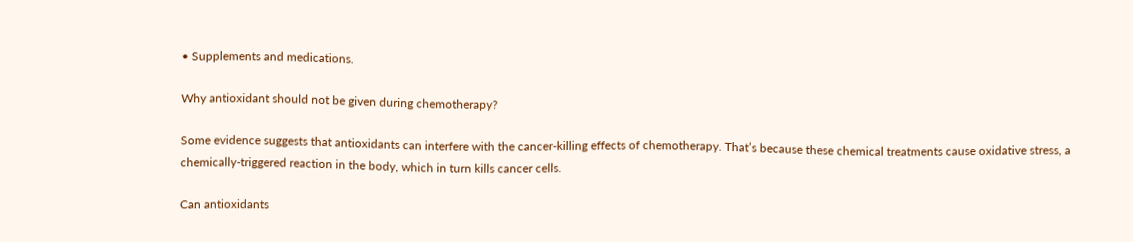• Supplements and medications.

Why antioxidant should not be given during chemotherapy?

Some evidence suggests that antioxidants can interfere with the cancer-killing effects of chemotherapy. That’s because these chemical treatments cause oxidative stress, a chemically-triggered reaction in the body, which in turn kills cancer cells.

Can antioxidants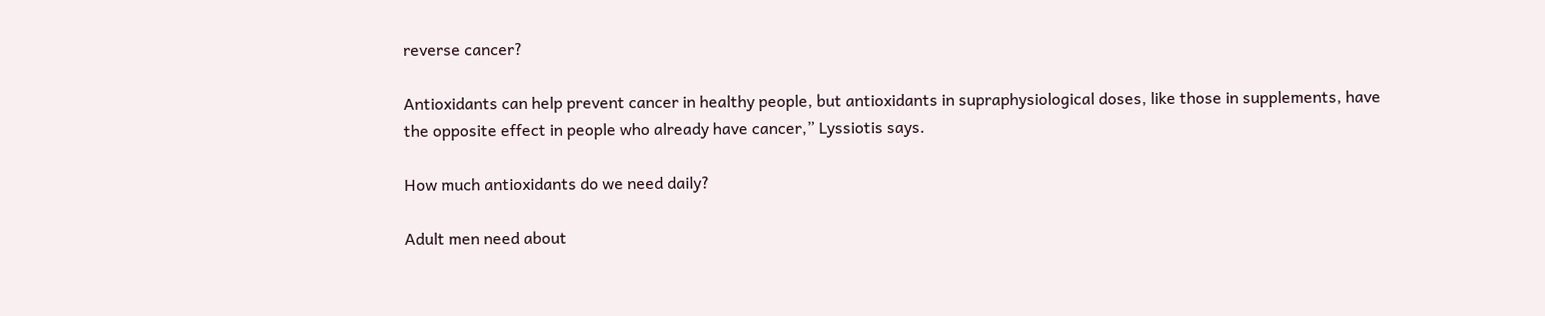reverse cancer?

Antioxidants can help prevent cancer in healthy people, but antioxidants in supraphysiological doses, like those in supplements, have the opposite effect in people who already have cancer,” Lyssiotis says.

How much antioxidants do we need daily?

Adult men need about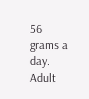56 grams a day. Adult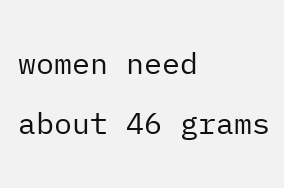women need about 46 grams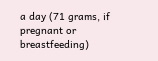a day (71 grams, if pregnant or breastfeeding)